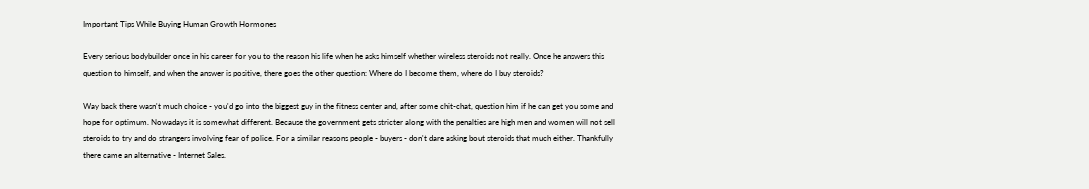Important Tips While Buying Human Growth Hormones

Every serious bodybuilder once in his career for you to the reason his life when he asks himself whether wireless steroids not really. Once he answers this question to himself, and when the answer is positive, there goes the other question: Where do I become them, where do I buy steroids?

Way back there wasn't much choice - you'd go into the biggest guy in the fitness center and, after some chit-chat, question him if he can get you some and hope for optimum. Nowadays it is somewhat different. Because the government gets stricter along with the penalties are high men and women will not sell steroids to try and do strangers involving fear of police. For a similar reasons people - buyers - don't dare asking bout steroids that much either. Thankfully there came an alternative - Internet Sales.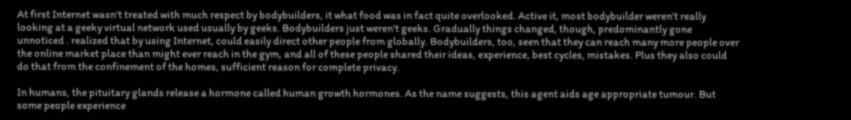At first Internet wasn't treated with much respect by bodybuilders, it what food was in fact quite overlooked. Active it, most bodybuilder weren't really looking at a geeky virtual network used usually by geeks. Bodybuilders just weren't geeks. Gradually things changed, though, predominantly gone unnoticed . realized that by using Internet, could easily direct other people from globally. Bodybuilders, too, seen that they can reach many more people over the online market place than might ever reach in the gym, and all of these people shared their ideas, experience, best cycles, mistakes. Plus they also could do that from the confinement of the homes, sufficient reason for complete privacy.

In humans, the pituitary glands release a hormone called human growth hormones. As the name suggests, this agent aids age appropriate tumour. But some people experience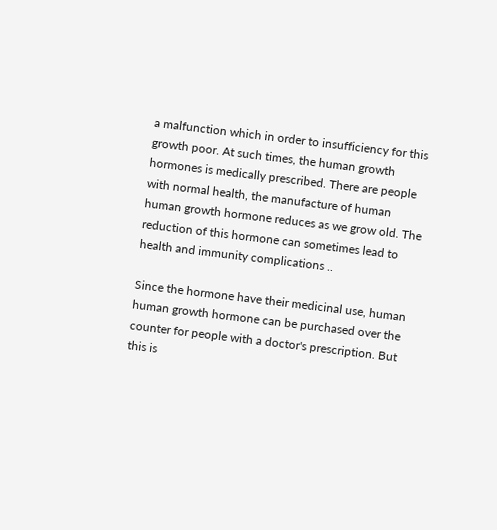a malfunction which in order to insufficiency for this growth poor. At such times, the human growth hormones is medically prescribed. There are people with normal health, the manufacture of human human growth hormone reduces as we grow old. The reduction of this hormone can sometimes lead to health and immunity complications ..

Since the hormone have their medicinal use, human human growth hormone can be purchased over the counter for people with a doctor's prescription. But this is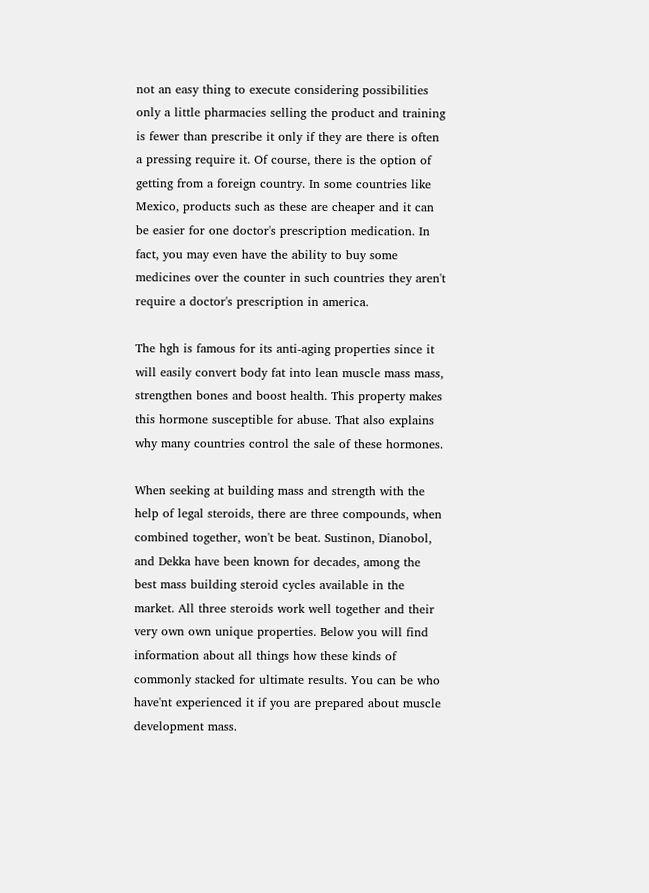not an easy thing to execute considering possibilities only a little pharmacies selling the product and training is fewer than prescribe it only if they are there is often a pressing require it. Of course, there is the option of getting from a foreign country. In some countries like Mexico, products such as these are cheaper and it can be easier for one doctor's prescription medication. In fact, you may even have the ability to buy some medicines over the counter in such countries they aren't require a doctor's prescription in america.

The hgh is famous for its anti-aging properties since it will easily convert body fat into lean muscle mass mass, strengthen bones and boost health. This property makes this hormone susceptible for abuse. That also explains why many countries control the sale of these hormones.

When seeking at building mass and strength with the help of legal steroids, there are three compounds, when combined together, won't be beat. Sustinon, Dianobol, and Dekka have been known for decades, among the best mass building steroid cycles available in the market. All three steroids work well together and their very own own unique properties. Below you will find information about all things how these kinds of commonly stacked for ultimate results. You can be who have'nt experienced it if you are prepared about muscle development mass.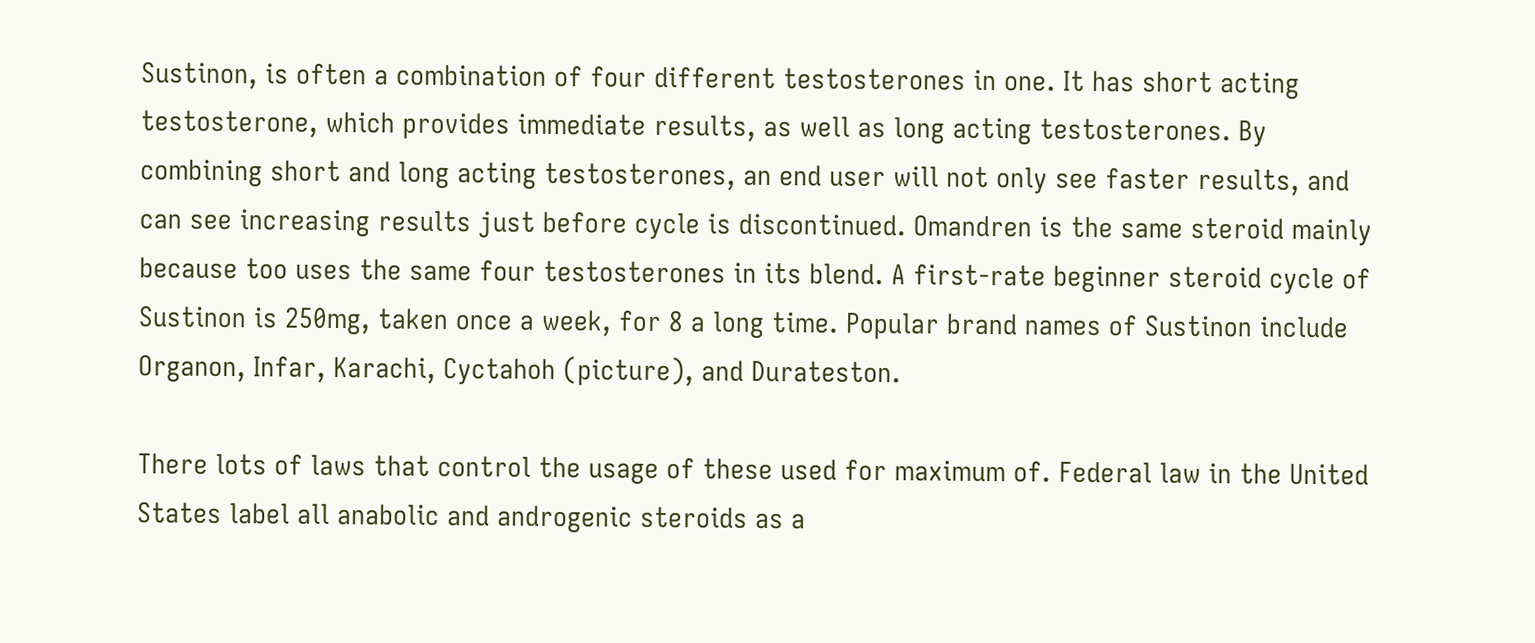Sustinon, is often a combination of four different testosterones in one. It has short acting testosterone, which provides immediate results, as well as long acting testosterones. By combining short and long acting testosterones, an end user will not only see faster results, and can see increasing results just before cycle is discontinued. Omandren is the same steroid mainly because too uses the same four testosterones in its blend. A first-rate beginner steroid cycle of Sustinon is 250mg, taken once a week, for 8 a long time. Popular brand names of Sustinon include Organon, Infar, Karachi, Cyctahoh (picture), and Durateston.

There lots of laws that control the usage of these used for maximum of. Federal law in the United States label all anabolic and androgenic steroids as a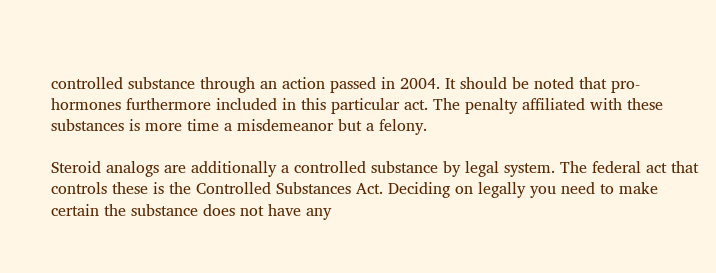controlled substance through an action passed in 2004. It should be noted that pro-hormones furthermore included in this particular act. The penalty affiliated with these substances is more time a misdemeanor but a felony.

Steroid analogs are additionally a controlled substance by legal system. The federal act that controls these is the Controlled Substances Act. Deciding on legally you need to make certain the substance does not have any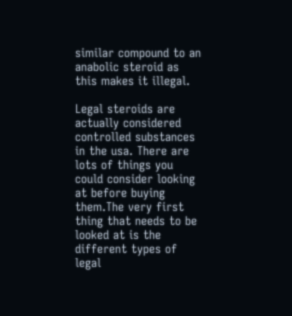similar compound to an anabolic steroid as this makes it illegal.

Legal steroids are actually considered controlled substances in the usa. There are lots of things you could consider looking at before buying them.The very first thing that needs to be looked at is the different types of legal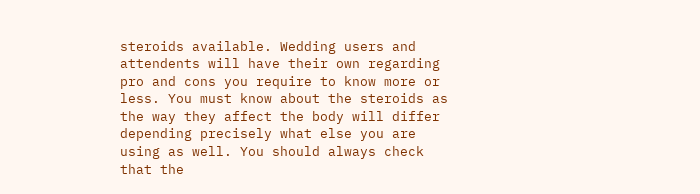steroids available. Wedding users and attendents will have their own regarding pro and cons you require to know more or less. You must know about the steroids as the way they affect the body will differ depending precisely what else you are using as well. You should always check that the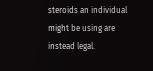steroids an individual might be using are instead legal.